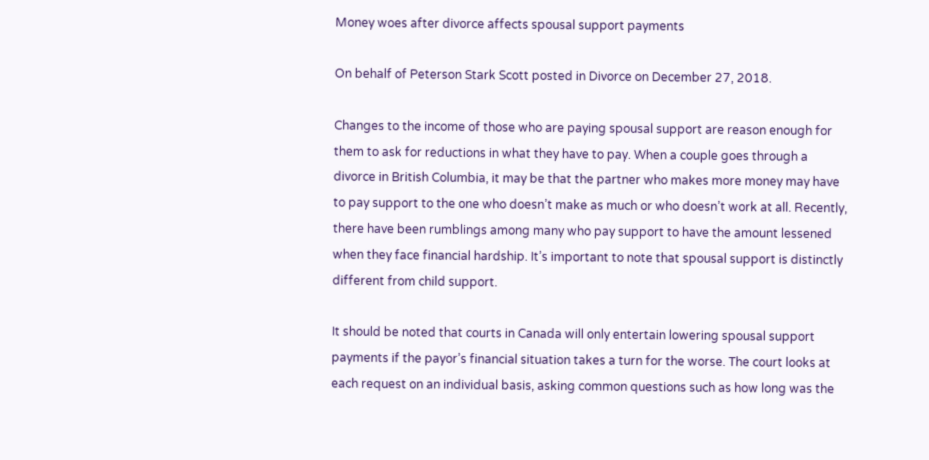Money woes after divorce affects spousal support payments

On behalf of Peterson Stark Scott posted in Divorce on December 27, 2018.

Changes to the income of those who are paying spousal support are reason enough for them to ask for reductions in what they have to pay. When a couple goes through a divorce in British Columbia, it may be that the partner who makes more money may have to pay support to the one who doesn’t make as much or who doesn’t work at all. Recently, there have been rumblings among many who pay support to have the amount lessened when they face financial hardship. It’s important to note that spousal support is distinctly different from child support.

It should be noted that courts in Canada will only entertain lowering spousal support payments if the payor’s financial situation takes a turn for the worse. The court looks at each request on an individual basis, asking common questions such as how long was the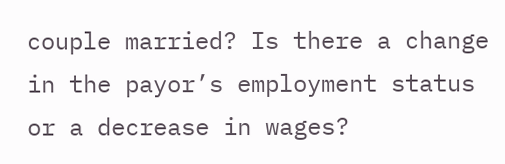couple married? Is there a change in the payor’s employment status or a decrease in wages?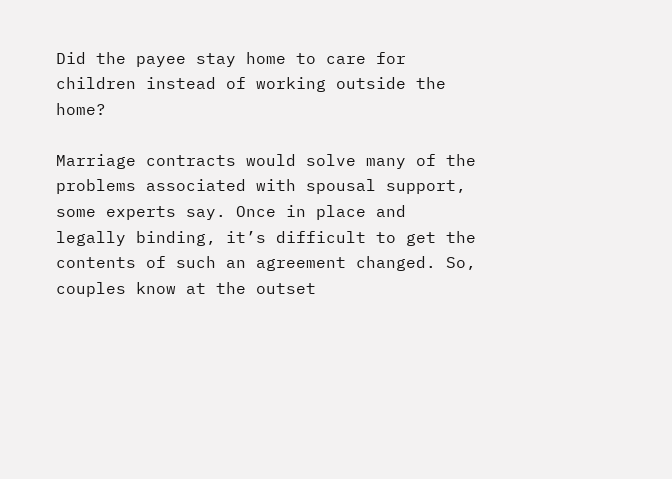Did the payee stay home to care for children instead of working outside the home?

Marriage contracts would solve many of the problems associated with spousal support, some experts say. Once in place and legally binding, it’s difficult to get the contents of such an agreement changed. So, couples know at the outset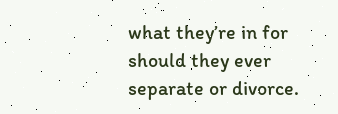what they’re in for should they ever separate or divorce.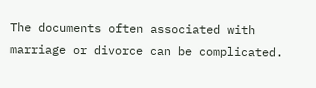The documents often associated with marriage or divorce can be complicated.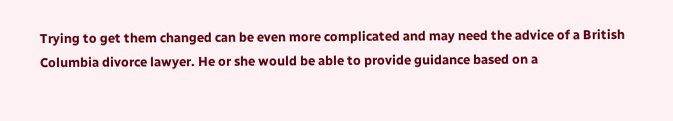Trying to get them changed can be even more complicated and may need the advice of a British Columbia divorce lawyer. He or she would be able to provide guidance based on a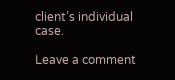client’s individual case.

Leave a comment